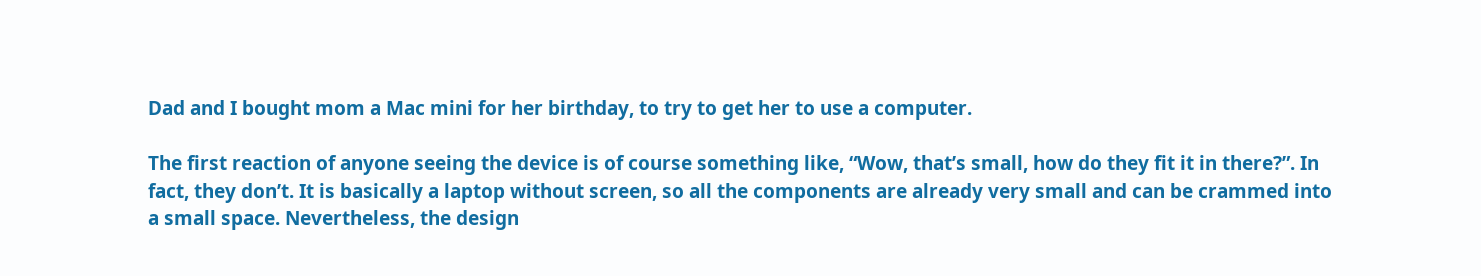Dad and I bought mom a Mac mini for her birthday, to try to get her to use a computer.

The first reaction of anyone seeing the device is of course something like, “Wow, that’s small, how do they fit it in there?”. In fact, they don’t. It is basically a laptop without screen, so all the components are already very small and can be crammed into a small space. Nevertheless, the design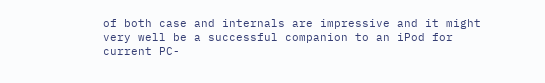of both case and internals are impressive and it might very well be a successful companion to an iPod for current PC-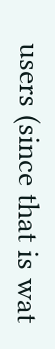users (since that is wat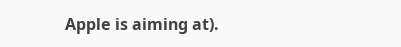Apple is aiming at).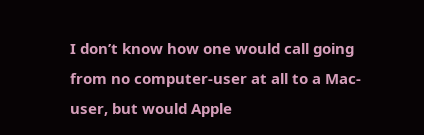I don’t know how one would call going from no computer-user at all to a Mac-user, but would Apple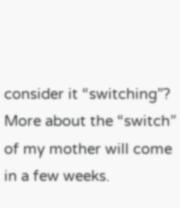consider it “switching”? More about the “switch” of my mother will come in a few weeks.